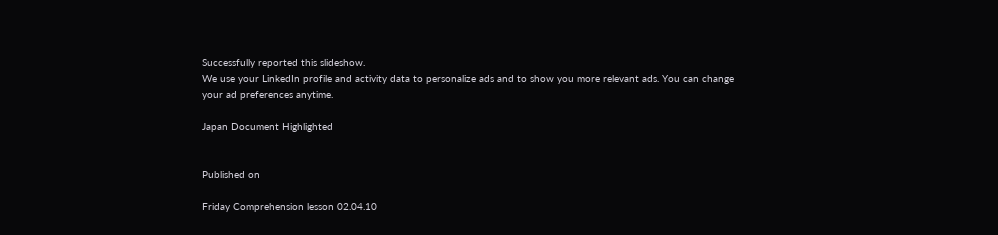Successfully reported this slideshow.
We use your LinkedIn profile and activity data to personalize ads and to show you more relevant ads. You can change your ad preferences anytime.

Japan Document Highlighted


Published on

Friday Comprehension lesson 02.04.10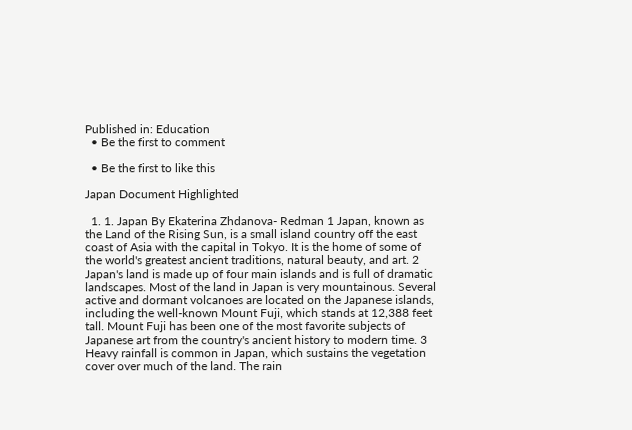Published in: Education
  • Be the first to comment

  • Be the first to like this

Japan Document Highlighted

  1. 1. Japan By Ekaterina Zhdanova- Redman 1 Japan, known as the Land of the Rising Sun, is a small island country off the east coast of Asia with the capital in Tokyo. It is the home of some of the world's greatest ancient traditions, natural beauty, and art. 2 Japan's land is made up of four main islands and is full of dramatic landscapes. Most of the land in Japan is very mountainous. Several active and dormant volcanoes are located on the Japanese islands, including the well-known Mount Fuji, which stands at 12,388 feet tall. Mount Fuji has been one of the most favorite subjects of Japanese art from the country's ancient history to modern time. 3 Heavy rainfall is common in Japan, which sustains the vegetation cover over much of the land. The rain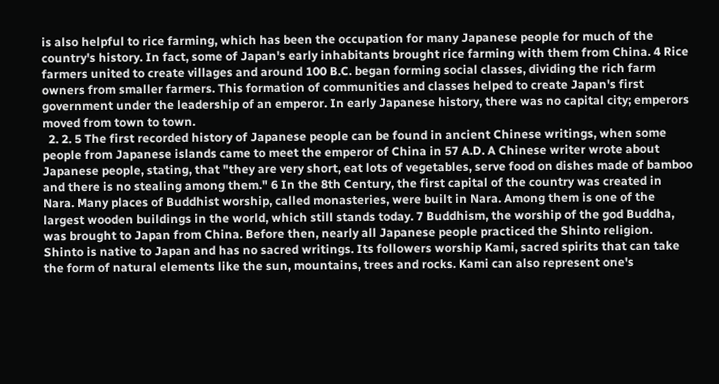is also helpful to rice farming, which has been the occupation for many Japanese people for much of the country's history. In fact, some of Japan's early inhabitants brought rice farming with them from China. 4 Rice farmers united to create villages and around 100 B.C. began forming social classes, dividing the rich farm owners from smaller farmers. This formation of communities and classes helped to create Japan's first government under the leadership of an emperor. In early Japanese history, there was no capital city; emperors moved from town to town.
  2. 2. 5 The first recorded history of Japanese people can be found in ancient Chinese writings, when some people from Japanese islands came to meet the emperor of China in 57 A.D. A Chinese writer wrote about Japanese people, stating, that "they are very short, eat lots of vegetables, serve food on dishes made of bamboo and there is no stealing among them." 6 In the 8th Century, the first capital of the country was created in Nara. Many places of Buddhist worship, called monasteries, were built in Nara. Among them is one of the largest wooden buildings in the world, which still stands today. 7 Buddhism, the worship of the god Buddha, was brought to Japan from China. Before then, nearly all Japanese people practiced the Shinto religion. Shinto is native to Japan and has no sacred writings. Its followers worship Kami, sacred spirits that can take the form of natural elements like the sun, mountains, trees and rocks. Kami can also represent one's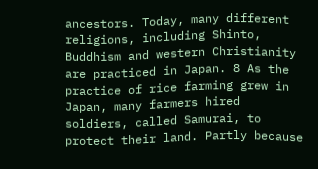ancestors. Today, many different religions, including Shinto, Buddhism and western Christianity are practiced in Japan. 8 As the practice of rice farming grew in Japan, many farmers hired soldiers, called Samurai, to protect their land. Partly because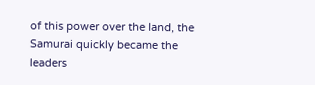of this power over the land, the Samurai quickly became the leaders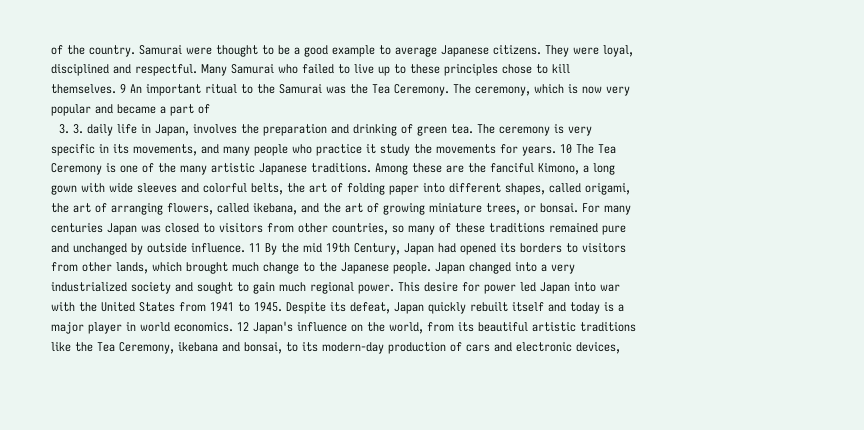of the country. Samurai were thought to be a good example to average Japanese citizens. They were loyal, disciplined and respectful. Many Samurai who failed to live up to these principles chose to kill themselves. 9 An important ritual to the Samurai was the Tea Ceremony. The ceremony, which is now very popular and became a part of
  3. 3. daily life in Japan, involves the preparation and drinking of green tea. The ceremony is very specific in its movements, and many people who practice it study the movements for years. 10 The Tea Ceremony is one of the many artistic Japanese traditions. Among these are the fanciful Kimono, a long gown with wide sleeves and colorful belts, the art of folding paper into different shapes, called origami, the art of arranging flowers, called ikebana, and the art of growing miniature trees, or bonsai. For many centuries Japan was closed to visitors from other countries, so many of these traditions remained pure and unchanged by outside influence. 11 By the mid 19th Century, Japan had opened its borders to visitors from other lands, which brought much change to the Japanese people. Japan changed into a very industrialized society and sought to gain much regional power. This desire for power led Japan into war with the United States from 1941 to 1945. Despite its defeat, Japan quickly rebuilt itself and today is a major player in world economics. 12 Japan's influence on the world, from its beautiful artistic traditions like the Tea Ceremony, ikebana and bonsai, to its modern-day production of cars and electronic devices,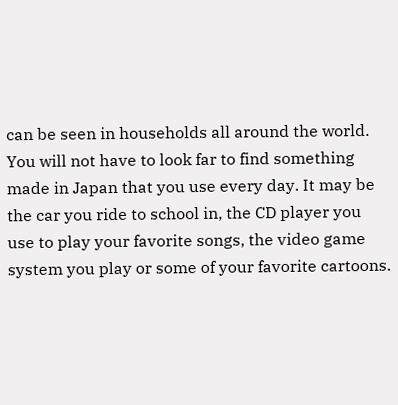can be seen in households all around the world. You will not have to look far to find something made in Japan that you use every day. It may be the car you ride to school in, the CD player you use to play your favorite songs, the video game system you play or some of your favorite cartoons.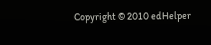Copyright © 2010 edHelper